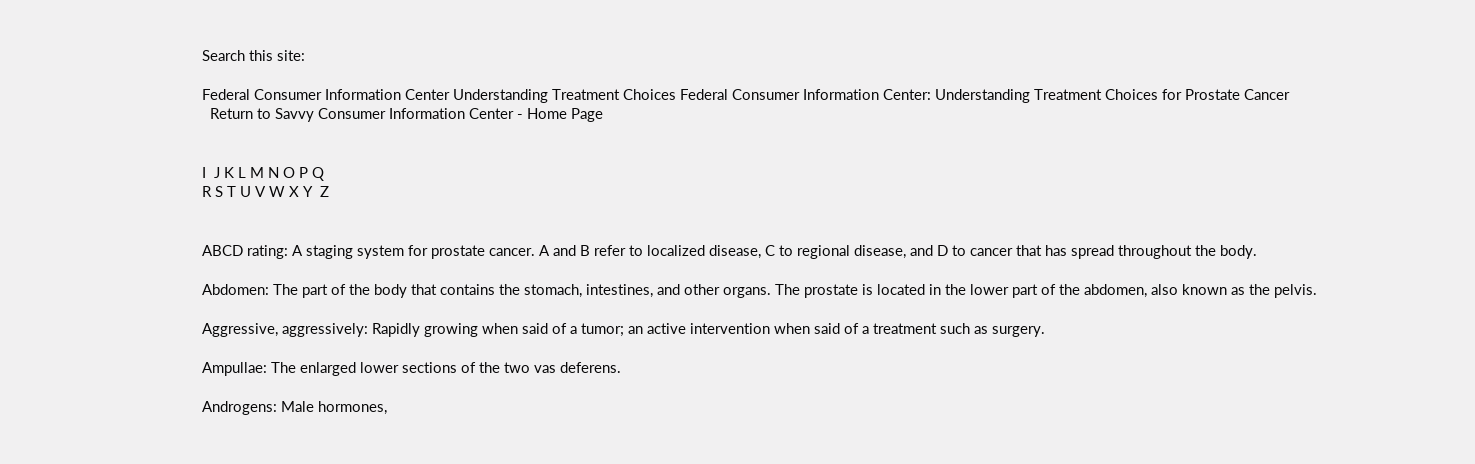Search this site:

Federal Consumer Information Center Understanding Treatment Choices Federal Consumer Information Center: Understanding Treatment Choices for Prostate Cancer
  Return to Savvy Consumer Information Center - Home Page


I  J K L M N O P Q
R S T U V W X Y  Z


ABCD rating: A staging system for prostate cancer. A and B refer to localized disease, C to regional disease, and D to cancer that has spread throughout the body.

Abdomen: The part of the body that contains the stomach, intestines, and other organs. The prostate is located in the lower part of the abdomen, also known as the pelvis.

Aggressive, aggressively: Rapidly growing when said of a tumor; an active intervention when said of a treatment such as surgery.

Ampullae: The enlarged lower sections of the two vas deferens.

Androgens: Male hormones,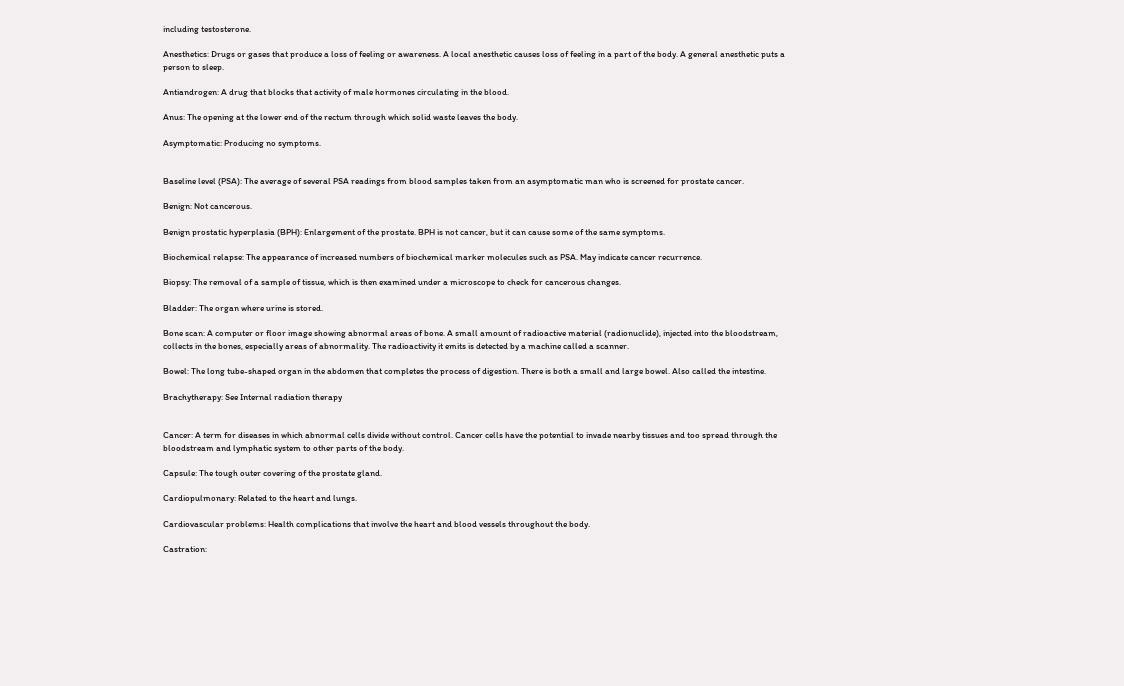including testosterone.

Anesthetics: Drugs or gases that produce a loss of feeling or awareness. A local anesthetic causes loss of feeling in a part of the body. A general anesthetic puts a person to sleep.

Antiandrogen: A drug that blocks that activity of male hormones circulating in the blood.

Anus: The opening at the lower end of the rectum through which solid waste leaves the body.

Asymptomatic: Producing no symptoms.


Baseline level (PSA): The average of several PSA readings from blood samples taken from an asymptomatic man who is screened for prostate cancer.

Benign: Not cancerous.

Benign prostatic hyperplasia (BPH): Enlargement of the prostate. BPH is not cancer, but it can cause some of the same symptoms.

Biochemical relapse: The appearance of increased numbers of biochemical marker molecules such as PSA. May indicate cancer recurrence.

Biopsy: The removal of a sample of tissue, which is then examined under a microscope to check for cancerous changes.

Bladder: The organ where urine is stored.

Bone scan: A computer or floor image showing abnormal areas of bone. A small amount of radioactive material (radionuclide), injected into the bloodstream, collects in the bones, especially areas of abnormality. The radioactivity it emits is detected by a machine called a scanner.

Bowel: The long tube-shaped organ in the abdomen that completes the process of digestion. There is both a small and large bowel. Also called the intestine.

Brachytherapy: See Internal radiation therapy


Cancer: A term for diseases in which abnormal cells divide without control. Cancer cells have the potential to invade nearby tissues and too spread through the bloodstream and lymphatic system to other parts of the body.

Capsule: The tough outer covering of the prostate gland.

Cardiopulmonary: Related to the heart and lungs.

Cardiovascular problems: Health complications that involve the heart and blood vessels throughout the body.

Castration: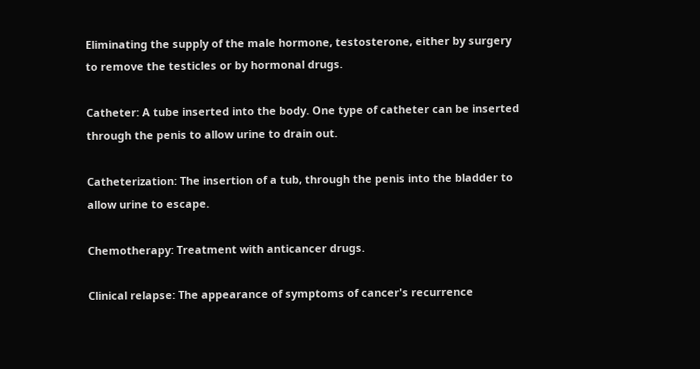Eliminating the supply of the male hormone, testosterone, either by surgery to remove the testicles or by hormonal drugs.

Catheter: A tube inserted into the body. One type of catheter can be inserted through the penis to allow urine to drain out.

Catheterization: The insertion of a tub, through the penis into the bladder to allow urine to escape.

Chemotherapy: Treatment with anticancer drugs.

Clinical relapse: The appearance of symptoms of cancer's recurrence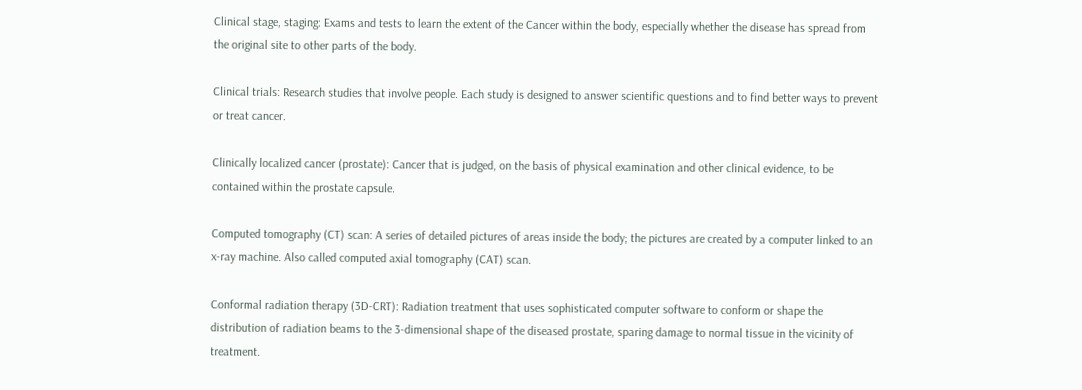Clinical stage, staging: Exams and tests to learn the extent of the Cancer within the body, especially whether the disease has spread from the original site to other parts of the body.

Clinical trials: Research studies that involve people. Each study is designed to answer scientific questions and to find better ways to prevent or treat cancer.

Clinically localized cancer (prostate): Cancer that is judged, on the basis of physical examination and other clinical evidence, to be contained within the prostate capsule.

Computed tomography (CT) scan: A series of detailed pictures of areas inside the body; the pictures are created by a computer linked to an x-ray machine. Also called computed axial tomography (CAT) scan.

Conformal radiation therapy (3D-CRT): Radiation treatment that uses sophisticated computer software to conform or shape the distribution of radiation beams to the 3-dimensional shape of the diseased prostate, sparing damage to normal tissue in the vicinity of treatment.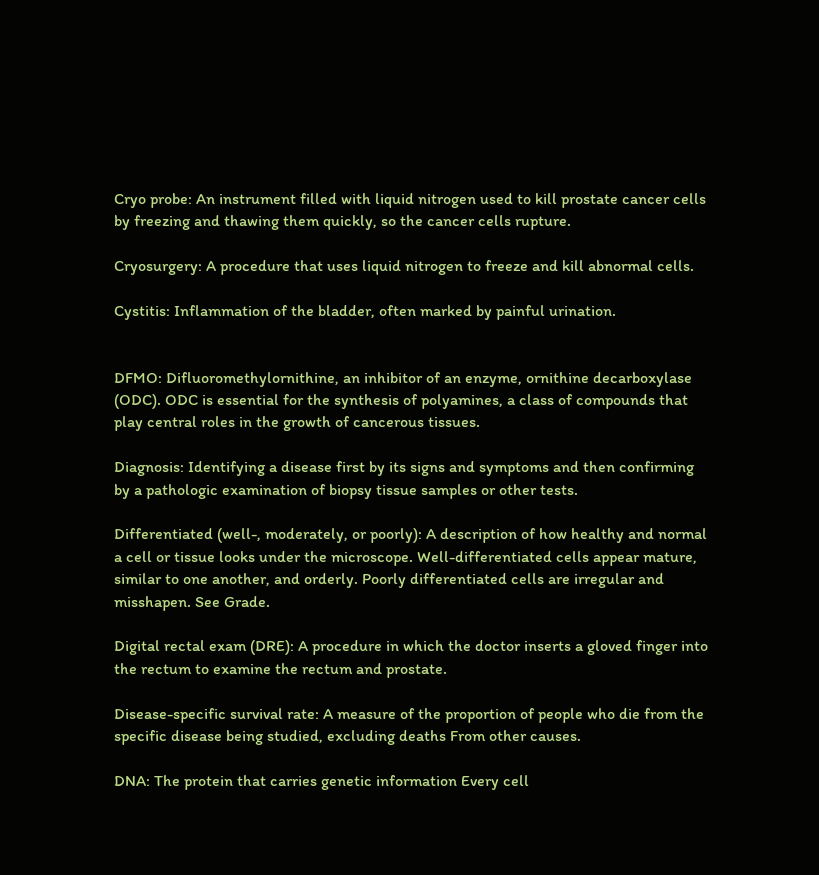Cryo probe: An instrument filled with liquid nitrogen used to kill prostate cancer cells by freezing and thawing them quickly, so the cancer cells rupture.

Cryosurgery: A procedure that uses liquid nitrogen to freeze and kill abnormal cells.

Cystitis: Inflammation of the bladder, often marked by painful urination.


DFMO: Difluoromethylornithine, an inhibitor of an enzyme, ornithine decarboxylase (ODC). ODC is essential for the synthesis of polyamines, a class of compounds that play central roles in the growth of cancerous tissues.

Diagnosis: Identifying a disease first by its signs and symptoms and then confirming by a pathologic examination of biopsy tissue samples or other tests.

Differentiated (well-, moderately, or poorly): A description of how healthy and normal a cell or tissue looks under the microscope. Well-differentiated cells appear mature, similar to one another, and orderly. Poorly differentiated cells are irregular and misshapen. See Grade.

Digital rectal exam (DRE): A procedure in which the doctor inserts a gloved finger into the rectum to examine the rectum and prostate.

Disease-specific survival rate: A measure of the proportion of people who die from the specific disease being studied, excluding deaths From other causes.

DNA: The protein that carries genetic information Every cell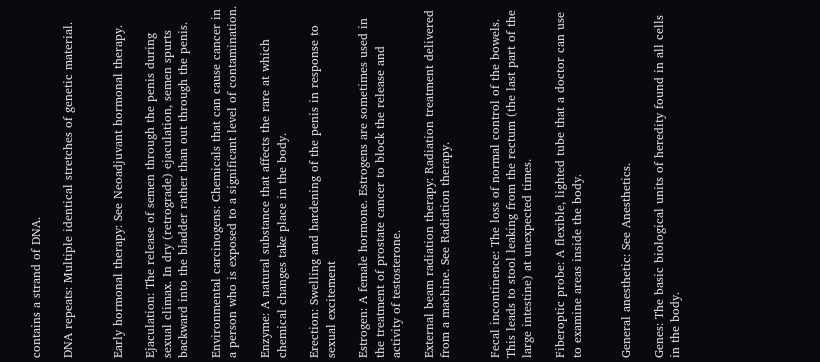contains a strand of DNA.

DNA repeats: Multiple identical stretches of genetic material.


Early hormonal therapy: See Neoadjuvant hormonal therapy.

Ejaculation: The release of semen through the penis during sexual climax. In dry (retrograde) ejaculation, semen spurts backward into the bladder rather than out through the penis.

Environmental carcinogens: Chemicals that can cause cancer in a person who is exposed to a significant level of contamination.

Enzyme: A natural substance that affects the rare at which chemical changes take place in the body.

Erection: Swelling and hardening of the penis in response to sexual excitement

Estrogen: A female hormone. Estrogens are sometimes used in the treatment of prostate cancer to block the release and activity of testosterone.

External beam radiation therapy: Radiation treatment delivered from a machine. See Radiation therapy.


Fecal incontinence: The loss of normal control of the bowels. This leads to stool leaking from the rectum (the last part of the large intestine) at unexpected times.

Fiberoptic probe: A flexible, lighted tube that a doctor can use to examine areas inside the body.


General anesthetic: See Anesthetics.

Genes: The basic biological units of heredity found in all cells in the body.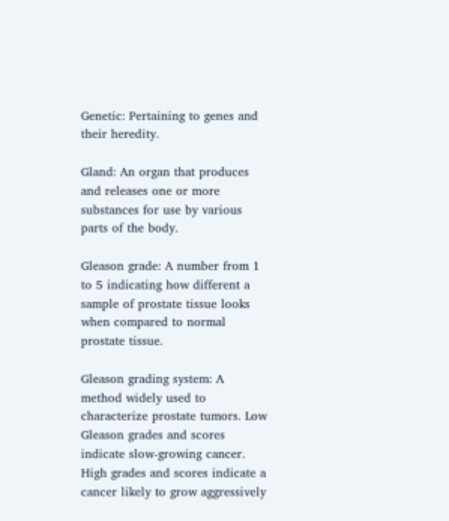Genetic: Pertaining to genes and their heredity.

Gland: An organ that produces and releases one or more substances for use by various parts of the body.

Gleason grade: A number from 1 to 5 indicating how different a sample of prostate tissue looks when compared to normal prostate tissue.

Gleason grading system: A method widely used to characterize prostate tumors. Low Gleason grades and scores indicate slow-growing cancer. High grades and scores indicate a cancer likely to grow aggressively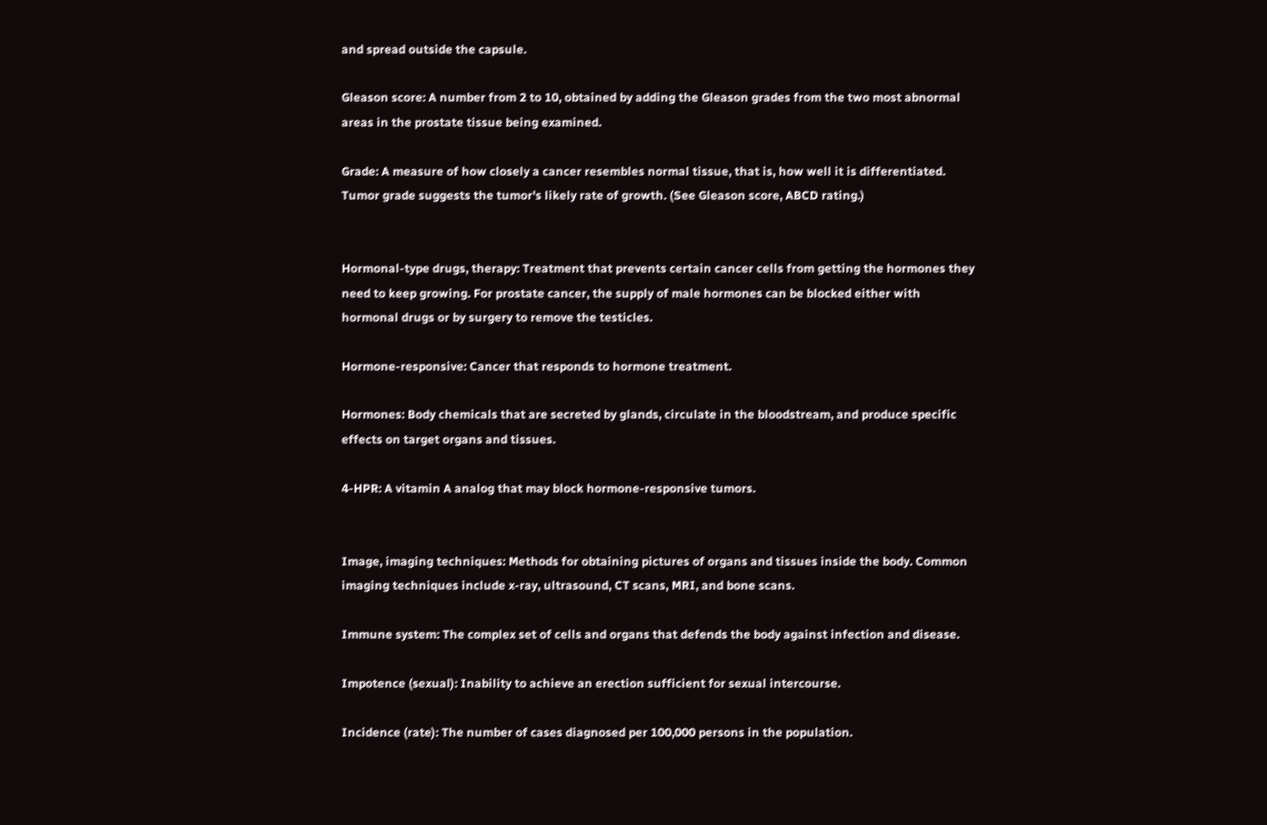and spread outside the capsule.

Gleason score: A number from 2 to 10, obtained by adding the Gleason grades from the two most abnormal areas in the prostate tissue being examined.

Grade: A measure of how closely a cancer resembles normal tissue, that is, how well it is differentiated. Tumor grade suggests the tumor's likely rate of growth. (See Gleason score, ABCD rating.)


Hormonal-type drugs, therapy: Treatment that prevents certain cancer cells from getting the hormones they need to keep growing. For prostate cancer, the supply of male hormones can be blocked either with hormonal drugs or by surgery to remove the testicles.

Hormone-responsive: Cancer that responds to hormone treatment.

Hormones: Body chemicals that are secreted by glands, circulate in the bloodstream, and produce specific effects on target organs and tissues.

4-HPR: A vitamin A analog that may block hormone-responsive tumors.


Image, imaging techniques: Methods for obtaining pictures of organs and tissues inside the body. Common imaging techniques include x-ray, ultrasound, CT scans, MRI, and bone scans.

Immune system: The complex set of cells and organs that defends the body against infection and disease.

Impotence (sexual): Inability to achieve an erection sufficient for sexual intercourse.

Incidence (rate): The number of cases diagnosed per 100,000 persons in the population.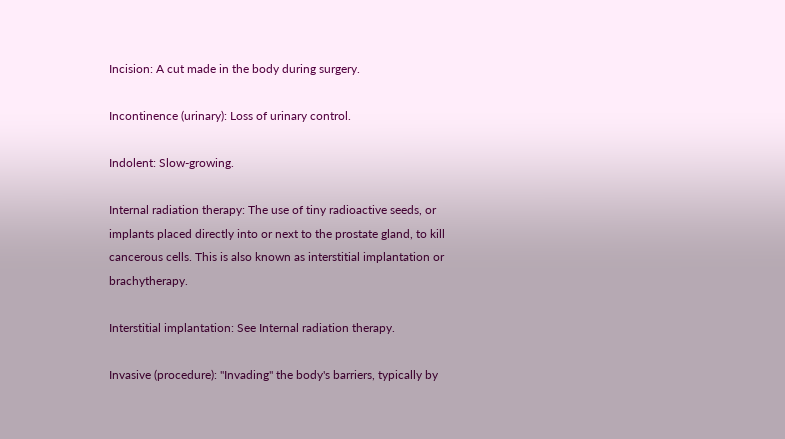Incision: A cut made in the body during surgery.

Incontinence (urinary): Loss of urinary control.

Indolent: Slow-growing.

Internal radiation therapy: The use of tiny radioactive seeds, or implants placed directly into or next to the prostate gland, to kill cancerous cells. This is also known as interstitial implantation or brachytherapy.

Interstitial implantation: See Internal radiation therapy.

Invasive (procedure): "Invading" the body's barriers, typically by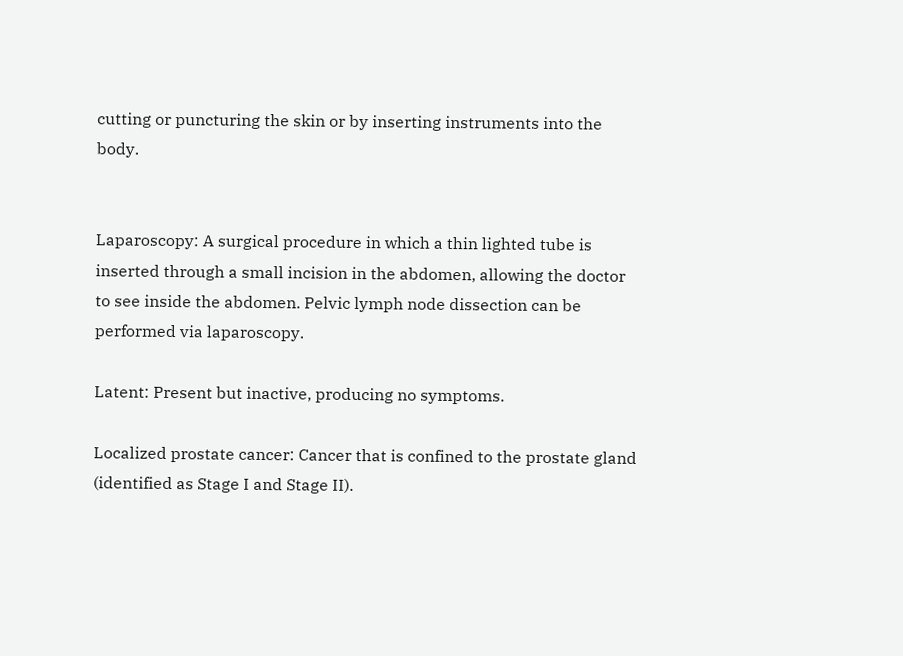cutting or puncturing the skin or by inserting instruments into the body.


Laparoscopy: A surgical procedure in which a thin lighted tube is inserted through a small incision in the abdomen, allowing the doctor to see inside the abdomen. Pelvic lymph node dissection can be performed via laparoscopy.

Latent: Present but inactive, producing no symptoms.

Localized prostate cancer: Cancer that is confined to the prostate gland (identified as Stage I and Stage II).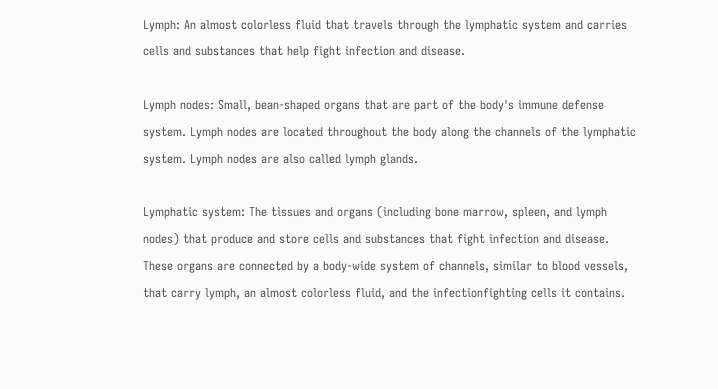Lymph: An almost colorless fluid that travels through the lymphatic system and carries cells and substances that help fight infection and disease.

Lymph nodes: Small, bean-shaped organs that are part of the body's immune defense system. Lymph nodes are located throughout the body along the channels of the lymphatic system. Lymph nodes are also called lymph glands.

Lymphatic system: The tissues and organs (including bone marrow, spleen, and lymph nodes) that produce and store cells and substances that fight infection and disease. These organs are connected by a body-wide system of channels, similar to blood vessels, that carry lymph, an almost colorless fluid, and the infectionfighting cells it contains.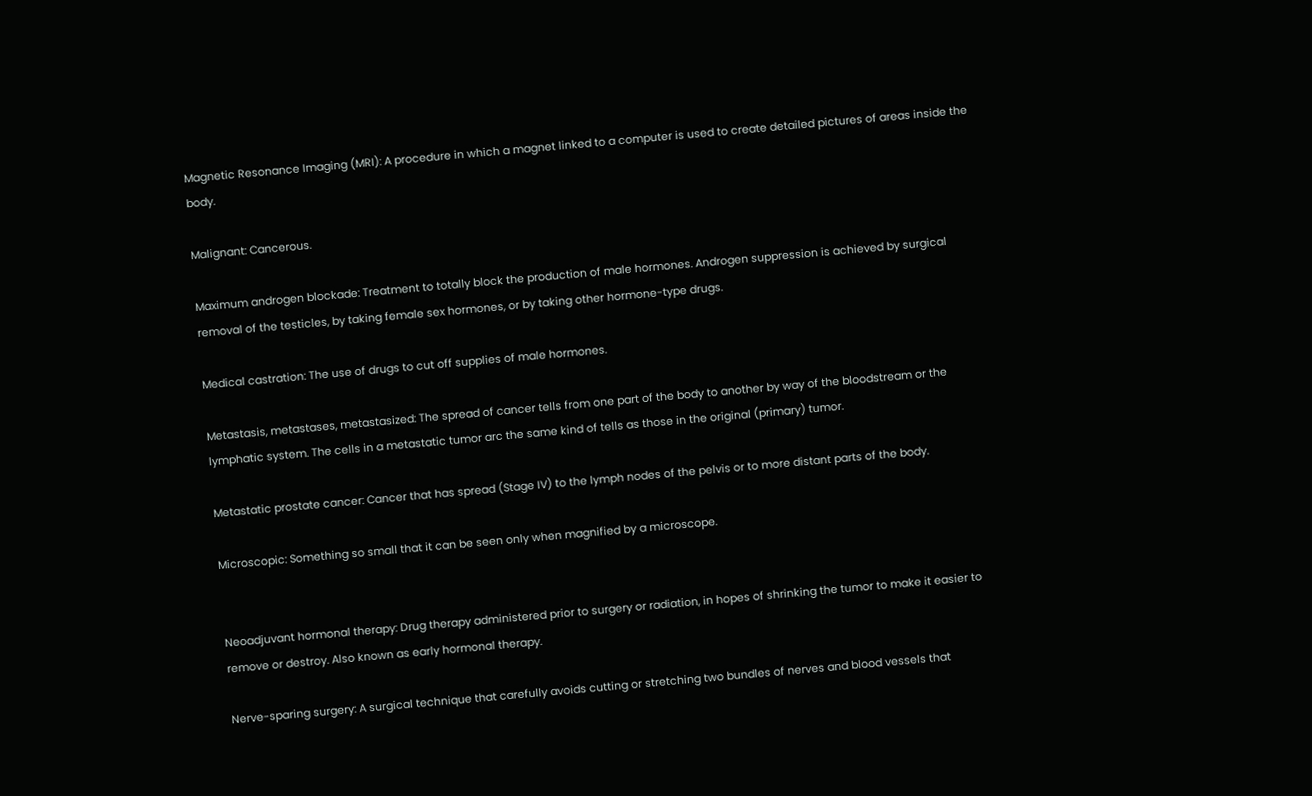Magnetic Resonance Imaging (MRI): A procedure in which a magnet linked to a computer is used to create detailed pictures of areas inside the body.

Malignant: Cancerous.

Maximum androgen blockade: Treatment to totally block the production of male hormones. Androgen suppression is achieved by surgical removal of the testicles, by taking female sex hormones, or by taking other hormone-type drugs.

Medical castration: The use of drugs to cut off supplies of male hormones.

Metastasis, metastases, metastasized: The spread of cancer tells from one part of the body to another by way of the bloodstream or the lymphatic system. The cells in a metastatic tumor arc the same kind of tells as those in the original (primary) tumor.

Metastatic prostate cancer: Cancer that has spread (Stage IV) to the lymph nodes of the pelvis or to more distant parts of the body.

Microscopic: Something so small that it can be seen only when magnified by a microscope.


Neoadjuvant hormonal therapy: Drug therapy administered prior to surgery or radiation, in hopes of shrinking the tumor to make it easier to remove or destroy. Also known as early hormonal therapy.

Nerve-sparing surgery: A surgical technique that carefully avoids cutting or stretching two bundles of nerves and blood vessels that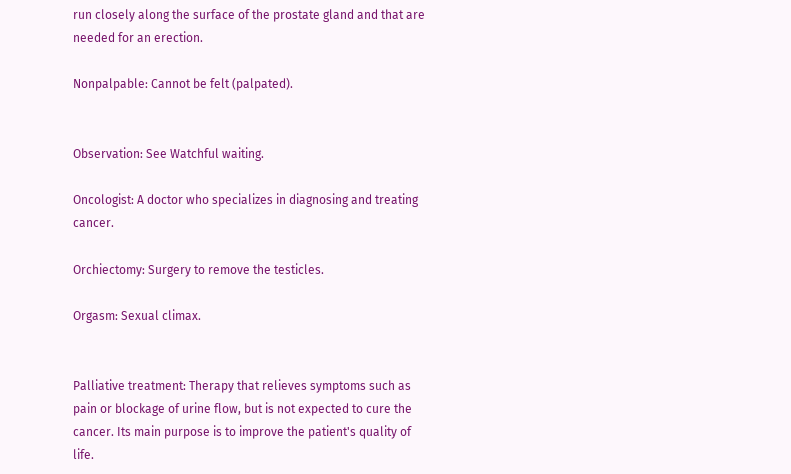run closely along the surface of the prostate gland and that are needed for an erection.

Nonpalpable: Cannot be felt (palpated).


Observation: See Watchful waiting.

Oncologist: A doctor who specializes in diagnosing and treating cancer.

Orchiectomy: Surgery to remove the testicles.

Orgasm: Sexual climax.


Palliative treatment: Therapy that relieves symptoms such as pain or blockage of urine flow, but is not expected to cure the cancer. Its main purpose is to improve the patient's quality of life.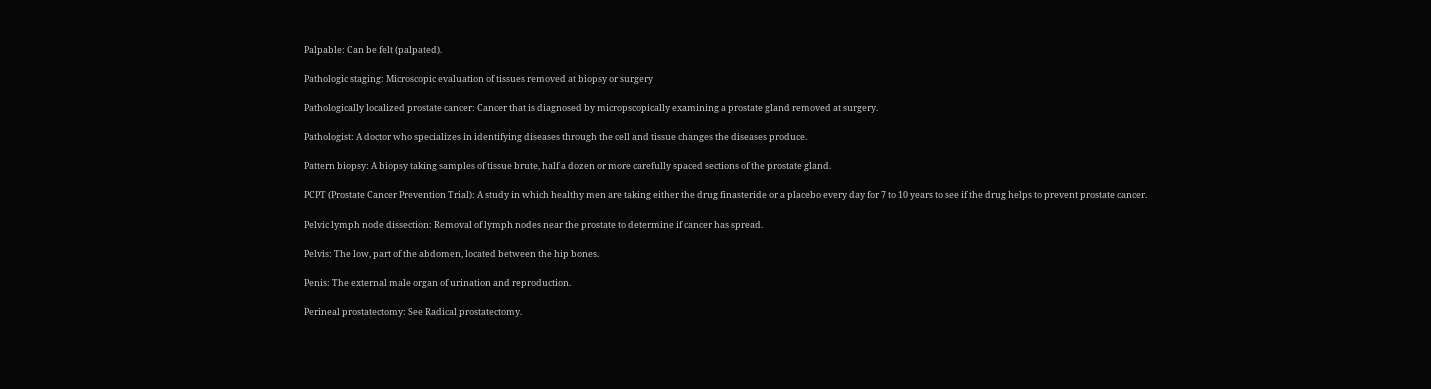Palpable: Can be felt (palpated).

Pathologic staging: Microscopic evaluation of tissues removed at biopsy or surgery

Pathologically localized prostate cancer: Cancer that is diagnosed by micropscopically examining a prostate gland removed at surgery.

Pathologist: A doctor who specializes in identifying diseases through the cell and tissue changes the diseases produce.

Pattern biopsy: A biopsy taking samples of tissue brute, half a dozen or more carefully spaced sections of the prostate gland.

PCPT (Prostate Cancer Prevention Trial): A study in which healthy men are taking either the drug finasteride or a placebo every day for 7 to 10 years to see if the drug helps to prevent prostate cancer.

Pelvic lymph node dissection: Removal of lymph nodes near the prostate to determine if cancer has spread.

Pelvis: The low, part of the abdomen, located between the hip bones.

Penis: The external male organ of urination and reproduction.

Perineal prostatectomy: See Radical prostatectomy.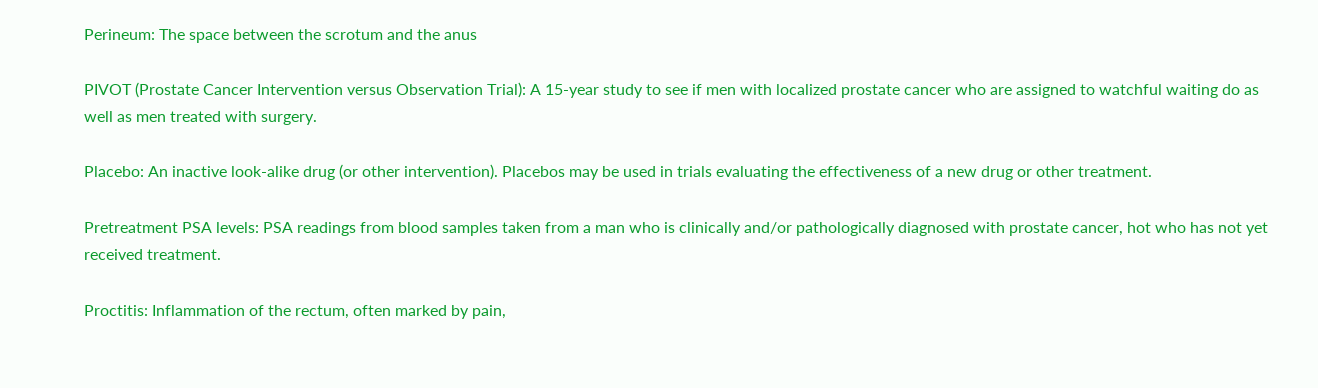Perineum: The space between the scrotum and the anus

PIVOT (Prostate Cancer Intervention versus Observation Trial): A 15-year study to see if men with localized prostate cancer who are assigned to watchful waiting do as well as men treated with surgery.

Placebo: An inactive look-alike drug (or other intervention). Placebos may be used in trials evaluating the effectiveness of a new drug or other treatment.

Pretreatment PSA levels: PSA readings from blood samples taken from a man who is clinically and/or pathologically diagnosed with prostate cancer, hot who has not yet received treatment.

Proctitis: Inflammation of the rectum, often marked by pain,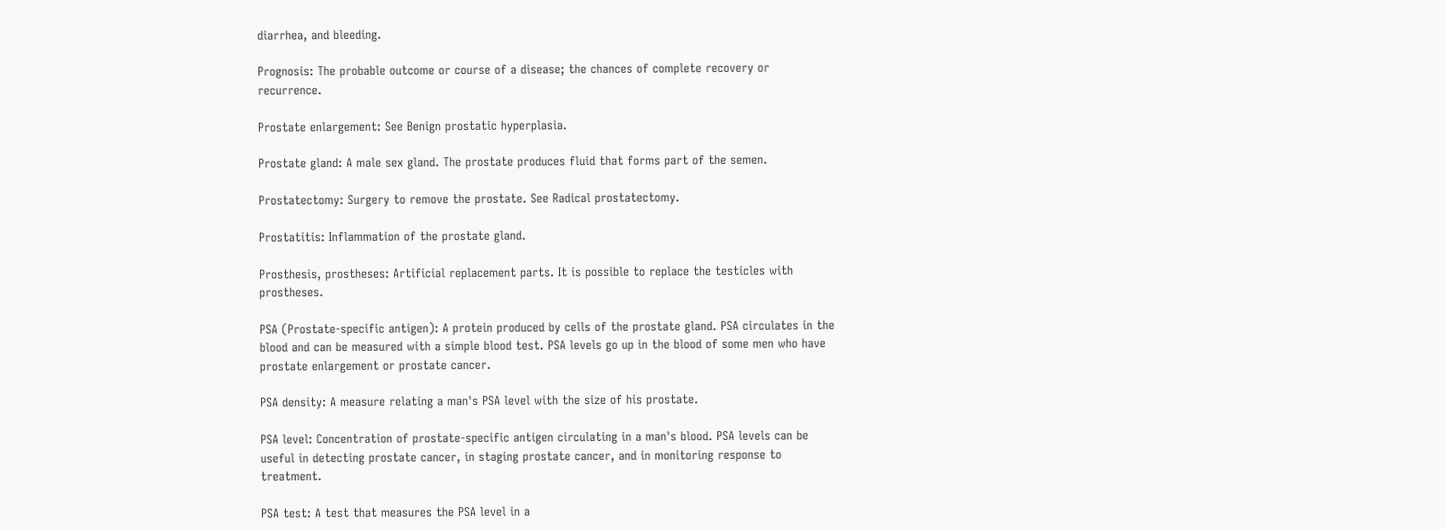diarrhea, and bleeding.

Prognosis: The probable outcome or course of a disease; the chances of complete recovery or recurrence.

Prostate enlargement: See Benign prostatic hyperplasia.

Prostate gland: A male sex gland. The prostate produces fluid that forms part of the semen.

Prostatectomy: Surgery to remove the prostate. See Radical prostatectomy.

Prostatitis: Inflammation of the prostate gland.

Prosthesis, prostheses: Artificial replacement parts. It is possible to replace the testicles with prostheses.

PSA (Prostate-specific antigen): A protein produced by cells of the prostate gland. PSA circulates in the blood and can be measured with a simple blood test. PSA levels go up in the blood of some men who have prostate enlargement or prostate cancer.

PSA density: A measure relating a man's PSA level with the size of his prostate.

PSA level: Concentration of prostate-specific antigen circulating in a man's blood. PSA levels can be useful in detecting prostate cancer, in staging prostate cancer, and in monitoring response to treatment.

PSA test: A test that measures the PSA level in a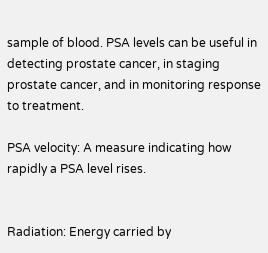sample of blood. PSA levels can be useful in detecting prostate cancer, in staging prostate cancer, and in monitoring response to treatment.

PSA velocity: A measure indicating how rapidly a PSA level rises.


Radiation: Energy carried by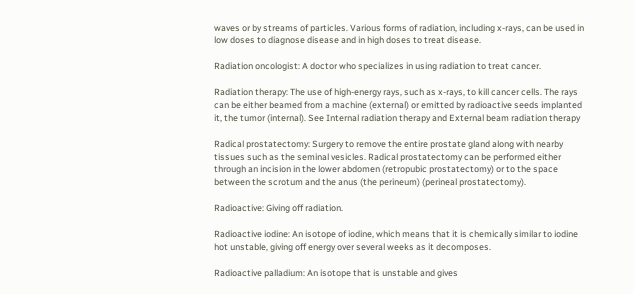waves or by streams of particles. Various forms of radiation, including x-rays, can be used in low doses to diagnose disease and in high doses to treat disease.

Radiation oncologist: A doctor who specializes in using radiation to treat cancer.

Radiation therapy: The use of high-energy rays, such as x-rays, to kill cancer cells. The rays can be either beamed from a machine (external) or emitted by radioactive seeds implanted it, the tumor (internal). See Internal radiation therapy and External beam radiation therapy

Radical prostatectomy: Surgery to remove the entire prostate gland along with nearby tissues such as the seminal vesicles. Radical prostatectomy can be performed either through an incision in the lower abdomen (retropubic prostatectomy) or to the space between the scrotum and the anus (the perineum) (perineal prostatectomy).

Radioactive: Giving off radiation.

Radioactive iodine: An isotope of iodine, which means that it is chemically similar to iodine hot unstable, giving off energy over several weeks as it decomposes.

Radioactive palladium: An isotope that is unstable and gives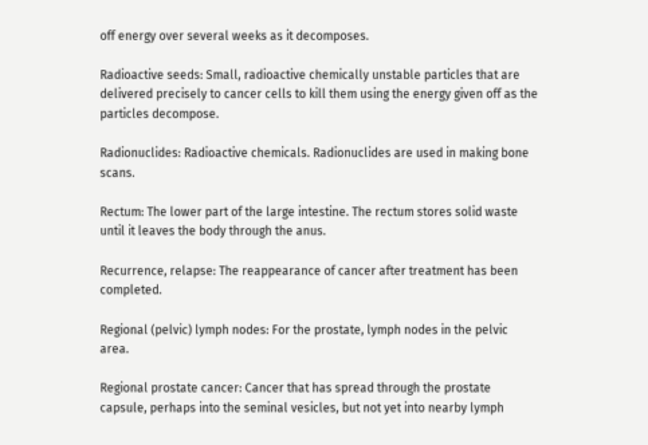off energy over several weeks as it decomposes.

Radioactive seeds: Small, radioactive chemically unstable particles that are delivered precisely to cancer cells to kill them using the energy given off as the particles decompose.

Radionuclides: Radioactive chemicals. Radionuclides are used in making bone scans.

Rectum: The lower part of the large intestine. The rectum stores solid waste until it leaves the body through the anus.

Recurrence, relapse: The reappearance of cancer after treatment has been completed.

Regional (pelvic) lymph nodes: For the prostate, lymph nodes in the pelvic area.

Regional prostate cancer: Cancer that has spread through the prostate capsule, perhaps into the seminal vesicles, but not yet into nearby lymph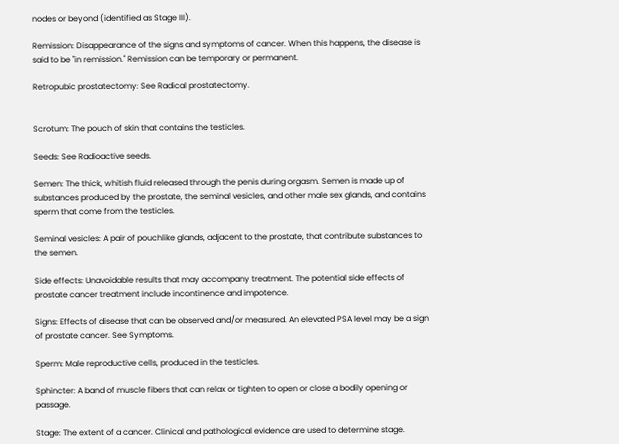nodes or beyond (identified as Stage III).

Remission: Disappearance of the signs and symptoms of cancer. When this happens, the disease is said to be "in remission." Remission can be temporary or permanent.

Retropubic prostatectomy: See Radical prostatectomy.


Scrotum: The pouch of skin that contains the testicles.

Seeds: See Radioactive seeds.

Semen: The thick, whitish fluid released through the penis during orgasm. Semen is made up of substances produced by the prostate, the seminal vesicles, and other male sex glands, and contains sperm that come from the testicles.

Seminal vesicles: A pair of pouchlike glands, adjacent to the prostate, that contribute substances to the semen.

Side effects: Unavoidable results that may accompany treatment. The potential side effects of prostate cancer treatment include incontinence and impotence.

Signs: Effects of disease that can be observed and/or measured. An elevated PSA level may be a sign of prostate cancer. See Symptoms.

Sperm: Male reproductive cells, produced in the testicles.

Sphincter: A band of muscle fibers that can relax or tighten to open or close a bodily opening or passage.

Stage: The extent of a cancer. Clinical and pathological evidence are used to determine stage.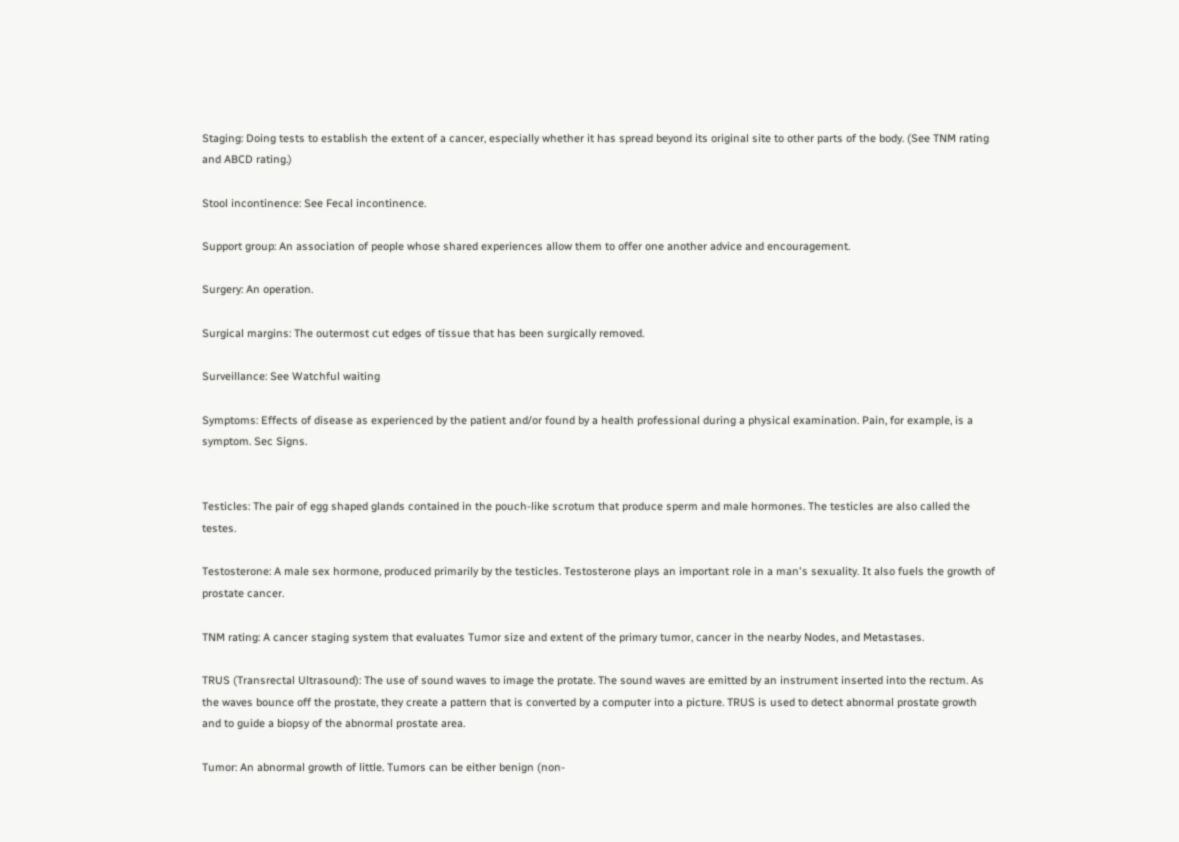Staging: Doing tests to establish the extent of a cancer, especially whether it has spread beyond its original site to other parts of the body. (See TNM rating and ABCD rating.)

Stool incontinence: See Fecal incontinence.

Support group: An association of people whose shared experiences allow them to offer one another advice and encouragement.

Surgery: An operation.

Surgical margins: The outermost cut edges of tissue that has been surgically removed.

Surveillance: See Watchful waiting

Symptoms: Effects of disease as experienced by the patient and/or found by a health professional during a physical examination. Pain, for example, is a symptom. Sec Signs.


Testicles: The pair of egg shaped glands contained in the pouch-like scrotum that produce sperm and male hormones. The testicles are also called the testes.

Testosterone: A male sex hormone, produced primarily by the testicles. Testosterone plays an important role in a man's sexuality. It also fuels the growth of prostate cancer.

TNM rating: A cancer staging system that evaluates Tumor size and extent of the primary tumor, cancer in the nearby Nodes, and Metastases.

TRUS (Transrectal Ultrasound): The use of sound waves to image the protate. The sound waves are emitted by an instrument inserted into the rectum. As the waves bounce off the prostate, they create a pattern that is converted by a computer into a picture. TRUS is used to detect abnormal prostate growth and to guide a biopsy of the abnormal prostate area.

Tumor: An abnormal growth of little. Tumors can be either benign (non-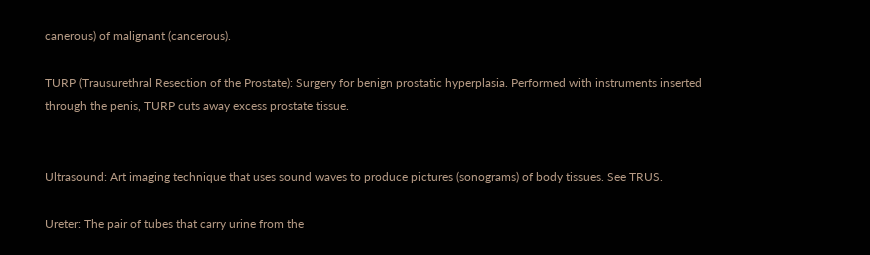canerous) of malignant (cancerous).

TURP (Trausurethral Resection of the Prostate): Surgery for benign prostatic hyperplasia. Performed with instruments inserted through the penis, TURP cuts away excess prostate tissue.


Ultrasound: Art imaging technique that uses sound waves to produce pictures (sonograms) of body tissues. See TRUS.

Ureter: The pair of tubes that carry urine from the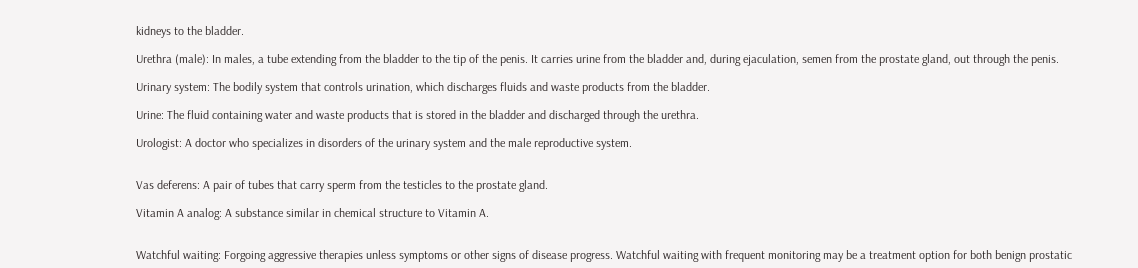kidneys to the bladder.

Urethra (male): In males, a tube extending from the bladder to the tip of the penis. It carries urine from the bladder and, during ejaculation, semen from the prostate gland, out through the penis.

Urinary system: The bodily system that controls urination, which discharges fluids and waste products from the bladder.

Urine: The fluid containing water and waste products that is stored in the bladder and discharged through the urethra.

Urologist: A doctor who specializes in disorders of the urinary system and the male reproductive system.


Vas deferens: A pair of tubes that carry sperm from the testicles to the prostate gland.

Vitamin A analog: A substance similar in chemical structure to Vitamin A.


Watchful waiting: Forgoing aggressive therapies unless symptoms or other signs of disease progress. Watchful waiting with frequent monitoring may be a treatment option for both benign prostatic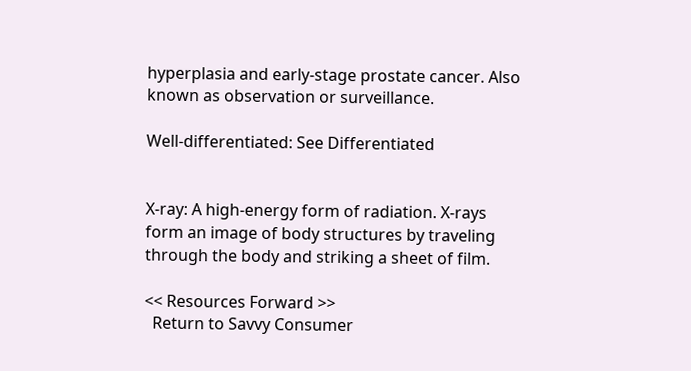hyperplasia and early-stage prostate cancer. Also known as observation or surveillance.

Well-differentiated: See Differentiated


X-ray: A high-energy form of radiation. X-rays form an image of body structures by traveling through the body and striking a sheet of film.

<< Resources Forward >>
  Return to Savvy Consumer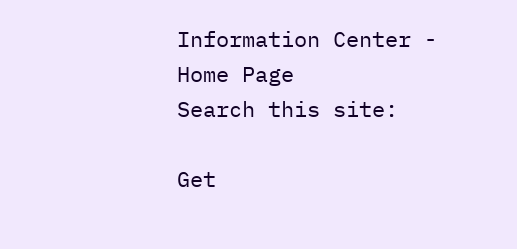Information Center - Home Page
Search this site:

Get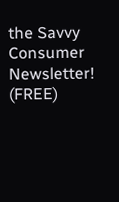the Savvy Consumer Newsletter! (FREE)